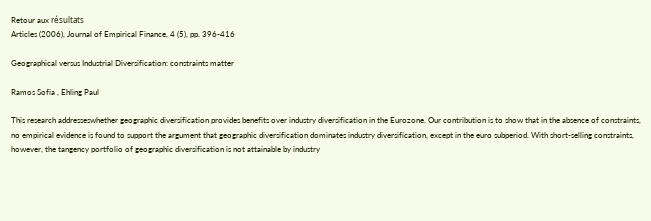Retour aux résultats
Articles (2006), Journal of Empirical Finance, 4 (5), pp. 396-416

Geographical versus Industrial Diversification: constraints matter

Ramos Sofia , Ehling Paul

This research addresseswhether geographic diversification provides benefits over industry diversification in the Eurozone. Our contribution is to show that in the absence of constraints, no empirical evidence is found to support the argument that geographic diversification dominates industry diversification, except in the euro subperiod. With short-selling constraints, however, the tangency portfolio of geographic diversification is not attainable by industry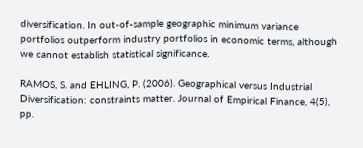diversification. In out-of-sample geographic minimum variance portfolios outperform industry portfolios in economic terms, although we cannot establish statistical significance.

RAMOS, S. and EHLING, P. (2006). Geographical versus Industrial Diversification: constraints matter. Journal of Empirical Finance, 4(5), pp.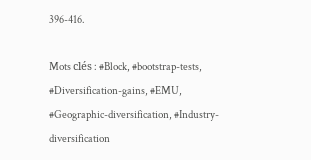396-416.

Mots clés : #Block, #bootstrap-tests, #Diversification-gains, #EMU, #Geographic-diversification, #Industry-diversification